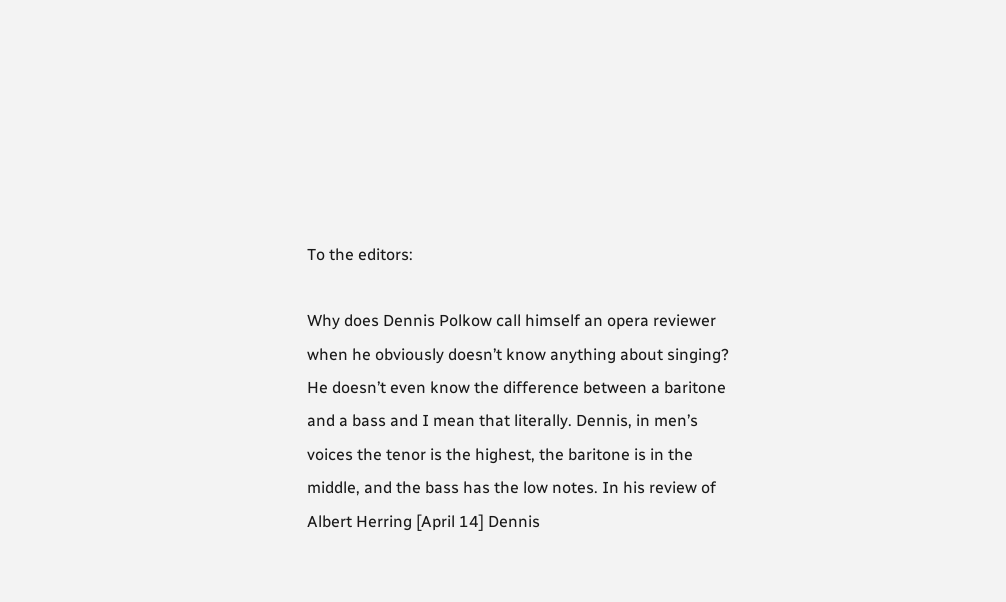To the editors:

Why does Dennis Polkow call himself an opera reviewer when he obviously doesn’t know anything about singing? He doesn’t even know the difference between a baritone and a bass and I mean that literally. Dennis, in men’s voices the tenor is the highest, the baritone is in the middle, and the bass has the low notes. In his review of Albert Herring [April 14] Dennis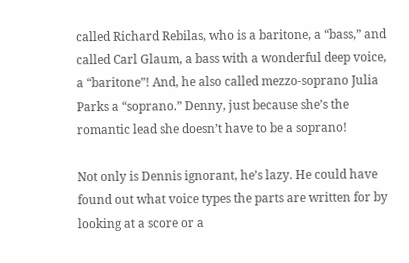called Richard Rebilas, who is a baritone, a “bass,” and called Carl Glaum, a bass with a wonderful deep voice, a “baritone”! And, he also called mezzo-soprano Julia Parks a “soprano.” Denny, just because she’s the romantic lead she doesn’t have to be a soprano!

Not only is Dennis ignorant, he’s lazy. He could have found out what voice types the parts are written for by looking at a score or a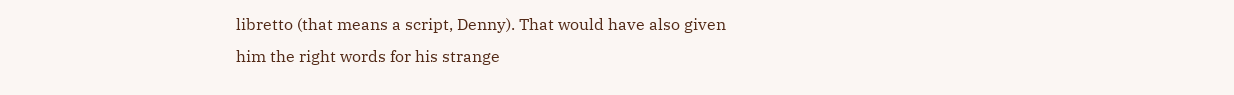libretto (that means a script, Denny). That would have also given him the right words for his strange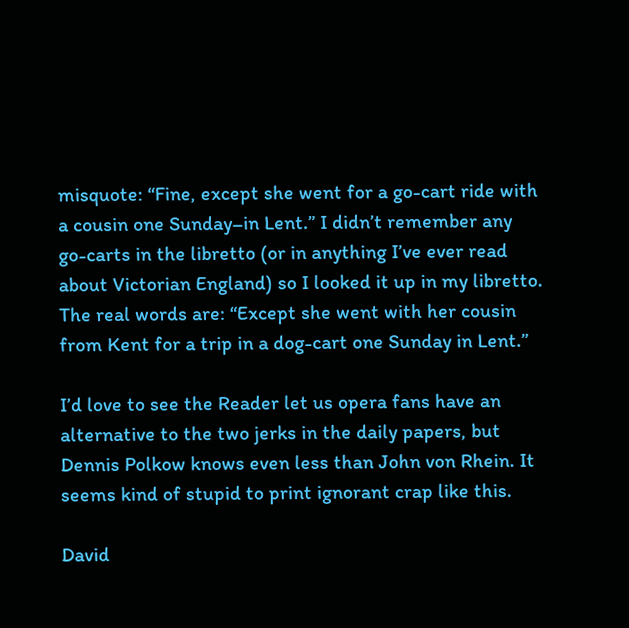misquote: “Fine, except she went for a go-cart ride with a cousin one Sunday–in Lent.” I didn’t remember any go-carts in the libretto (or in anything I’ve ever read about Victorian England) so I looked it up in my libretto. The real words are: “Except she went with her cousin from Kent for a trip in a dog-cart one Sunday in Lent.”

I’d love to see the Reader let us opera fans have an alternative to the two jerks in the daily papers, but Dennis Polkow knows even less than John von Rhein. It seems kind of stupid to print ignorant crap like this.

David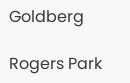Goldberg

Rogers Park